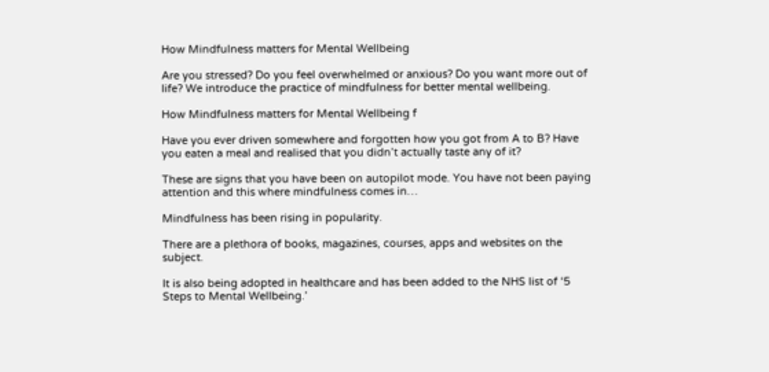How Mindfulness matters for Mental Wellbeing

Are you stressed? Do you feel overwhelmed or anxious? Do you want more out of life? We introduce the practice of mindfulness for better mental wellbeing.

How Mindfulness matters for Mental Wellbeing f

Have you ever driven somewhere and forgotten how you got from A to B? Have you eaten a meal and realised that you didn’t actually taste any of it?

These are signs that you have been on autopilot mode. You have not been paying attention and this where mindfulness comes in…

Mindfulness has been rising in popularity.

There are a plethora of books, magazines, courses, apps and websites on the subject.

It is also being adopted in healthcare and has been added to the NHS list of ‘5 Steps to Mental Wellbeing.’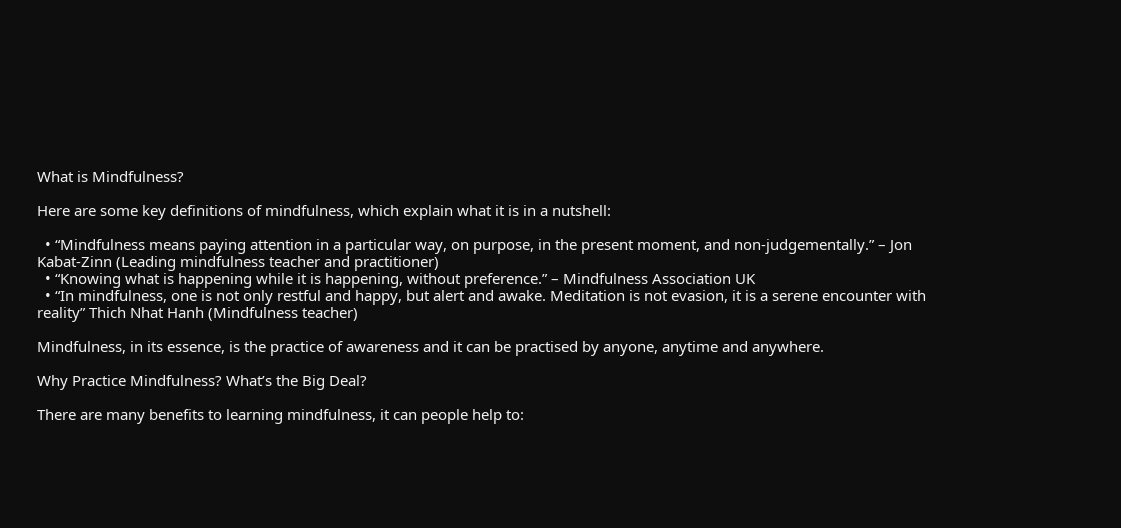What is Mindfulness?

Here are some key definitions of mindfulness, which explain what it is in a nutshell:

  • “Mindfulness means paying attention in a particular way, on purpose, in the present moment, and non-judgementally.” – Jon Kabat-Zinn (Leading mindfulness teacher and practitioner)
  • “Knowing what is happening while it is happening, without preference.” – Mindfulness Association UK
  • “In mindfulness, one is not only restful and happy, but alert and awake. Meditation is not evasion, it is a serene encounter with reality” Thich Nhat Hanh (Mindfulness teacher)

Mindfulness, in its essence, is the practice of awareness and it can be practised by anyone, anytime and anywhere.

Why Practice Mindfulness? What’s the Big Deal?

There are many benefits to learning mindfulness, it can people help to: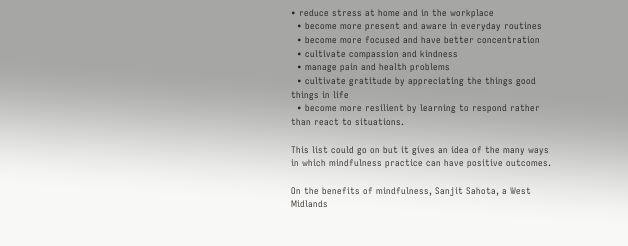• reduce stress at home and in the workplace
  • become more present and aware in everyday routines
  • become more focused and have better concentration
  • cultivate compassion and kindness
  • manage pain and health problems
  • cultivate gratitude by appreciating the things good things in life
  • become more resilient by learning to respond rather than react to situations.

This list could go on but it gives an idea of the many ways in which mindfulness practice can have positive outcomes.

On the benefits of mindfulness, Sanjit Sahota, a West Midlands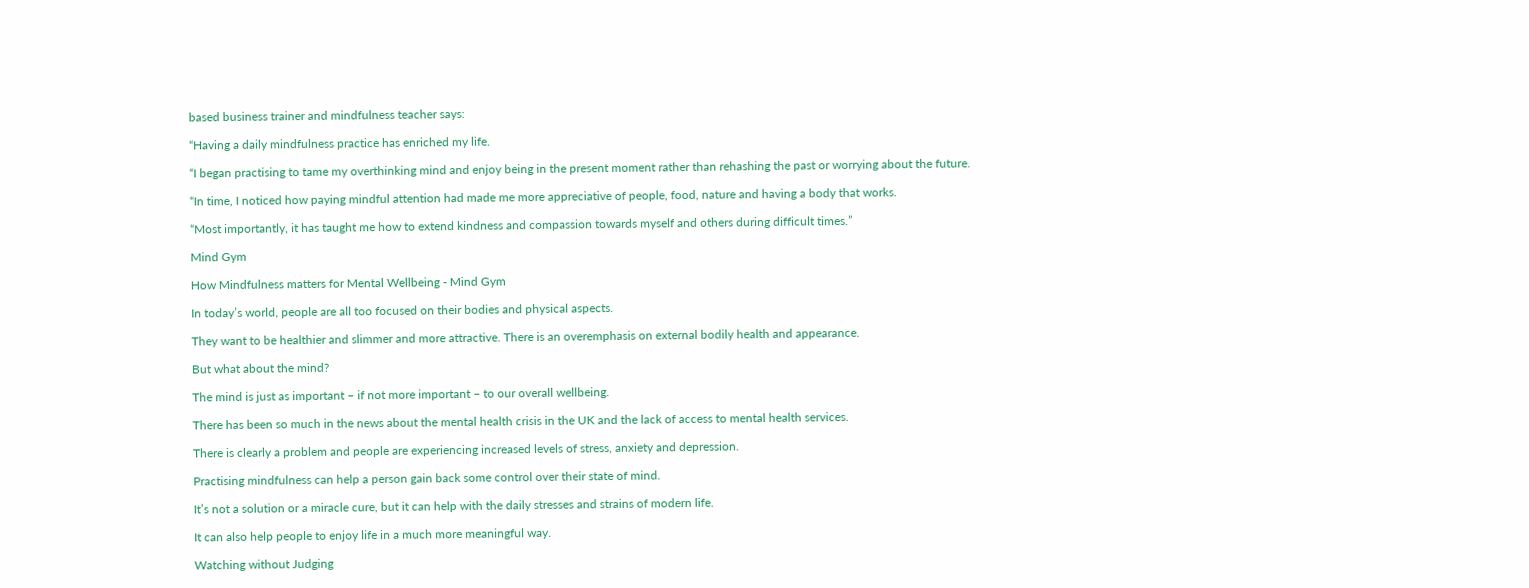based business trainer and mindfulness teacher says:

“Having a daily mindfulness practice has enriched my life.

“I began practising to tame my overthinking mind and enjoy being in the present moment rather than rehashing the past or worrying about the future.

“In time, I noticed how paying mindful attention had made me more appreciative of people, food, nature and having a body that works.

“Most importantly, it has taught me how to extend kindness and compassion towards myself and others during difficult times.”

Mind Gym

How Mindfulness matters for Mental Wellbeing - Mind Gym

In today’s world, people are all too focused on their bodies and physical aspects.

They want to be healthier and slimmer and more attractive. There is an overemphasis on external bodily health and appearance.

But what about the mind?

The mind is just as important – if not more important – to our overall wellbeing.

There has been so much in the news about the mental health crisis in the UK and the lack of access to mental health services.

There is clearly a problem and people are experiencing increased levels of stress, anxiety and depression.

Practising mindfulness can help a person gain back some control over their state of mind.

It’s not a solution or a miracle cure, but it can help with the daily stresses and strains of modern life.

It can also help people to enjoy life in a much more meaningful way.

Watching without Judging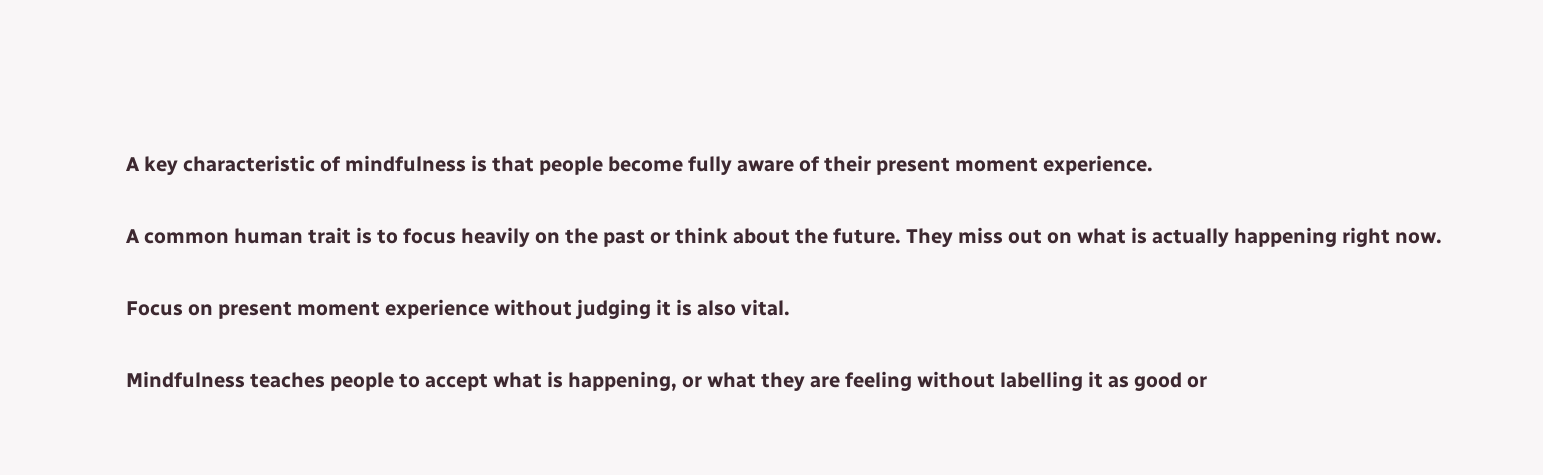A key characteristic of mindfulness is that people become fully aware of their present moment experience.

A common human trait is to focus heavily on the past or think about the future. They miss out on what is actually happening right now.

Focus on present moment experience without judging it is also vital.

Mindfulness teaches people to accept what is happening, or what they are feeling without labelling it as good or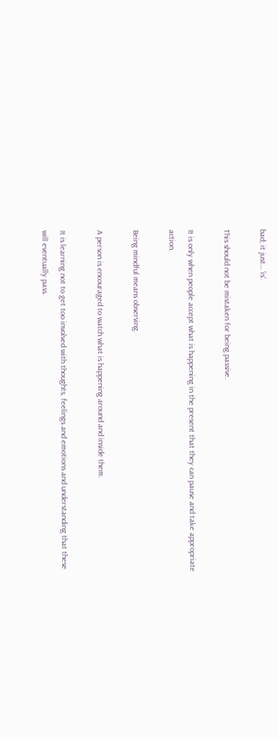bad; it just… ‘is’.

This should not be mistaken for being passive.

It is only when people accept what is happening in the present that they can pause and take appropriate action.

Being mindful means observing.

A person is encouraged to watch what is happening around and inside them.

It is learning not to get too involved with thoughts, feelings and emotions and understanding that these will eventually pass.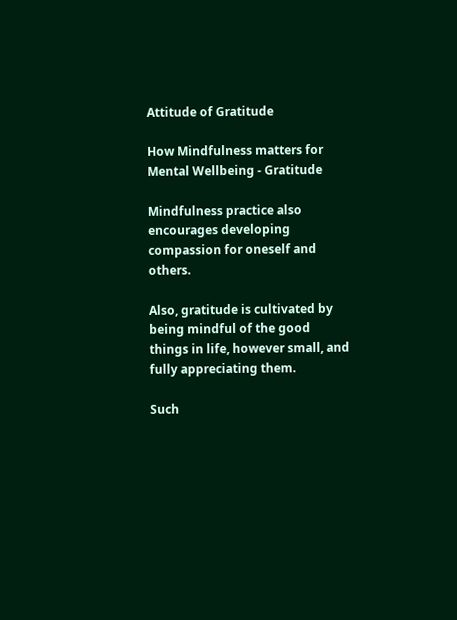Attitude of Gratitude

How Mindfulness matters for Mental Wellbeing - Gratitude

Mindfulness practice also encourages developing compassion for oneself and others.

Also, gratitude is cultivated by being mindful of the good things in life, however small, and fully appreciating them.

Such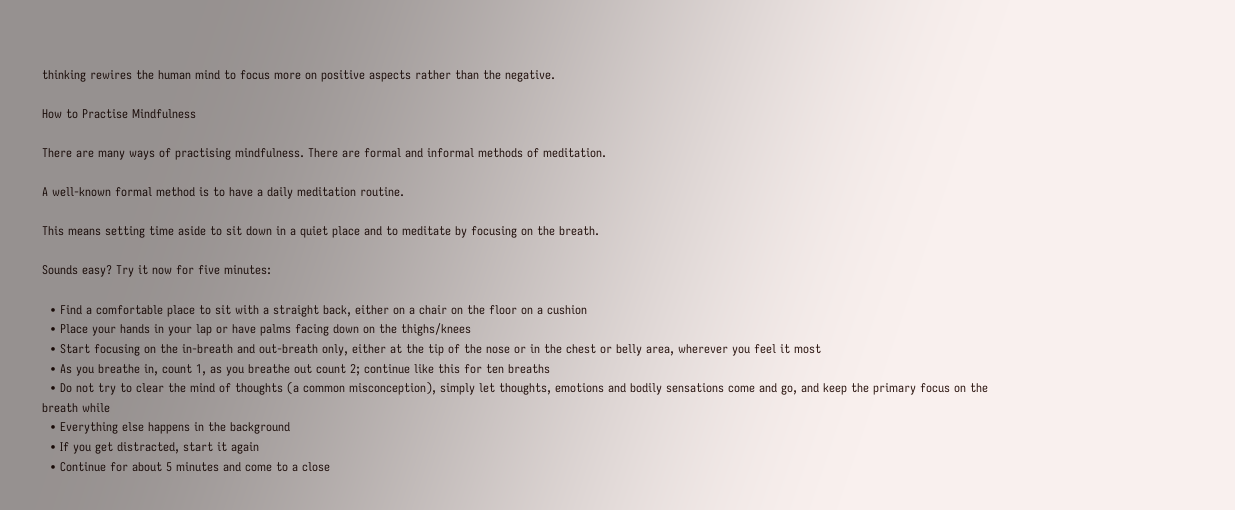thinking rewires the human mind to focus more on positive aspects rather than the negative.

How to Practise Mindfulness

There are many ways of practising mindfulness. There are formal and informal methods of meditation.

A well-known formal method is to have a daily meditation routine.

This means setting time aside to sit down in a quiet place and to meditate by focusing on the breath.

Sounds easy? Try it now for five minutes:

  • Find a comfortable place to sit with a straight back, either on a chair on the floor on a cushion
  • Place your hands in your lap or have palms facing down on the thighs/knees
  • Start focusing on the in-breath and out-breath only, either at the tip of the nose or in the chest or belly area, wherever you feel it most
  • As you breathe in, count 1, as you breathe out count 2; continue like this for ten breaths
  • Do not try to clear the mind of thoughts (a common misconception), simply let thoughts, emotions and bodily sensations come and go, and keep the primary focus on the breath while
  • Everything else happens in the background
  • If you get distracted, start it again
  • Continue for about 5 minutes and come to a close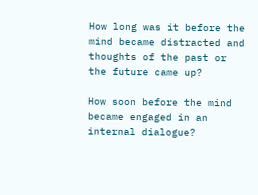How long was it before the mind became distracted and thoughts of the past or the future came up?

How soon before the mind became engaged in an internal dialogue?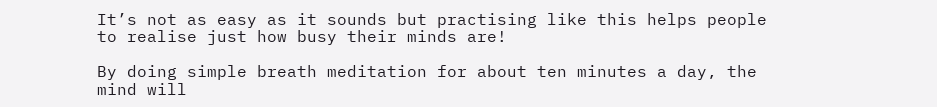It’s not as easy as it sounds but practising like this helps people to realise just how busy their minds are!

By doing simple breath meditation for about ten minutes a day, the mind will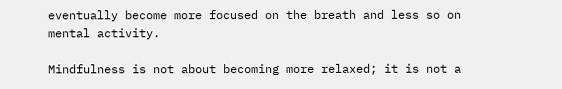eventually become more focused on the breath and less so on mental activity.

Mindfulness is not about becoming more relaxed; it is not a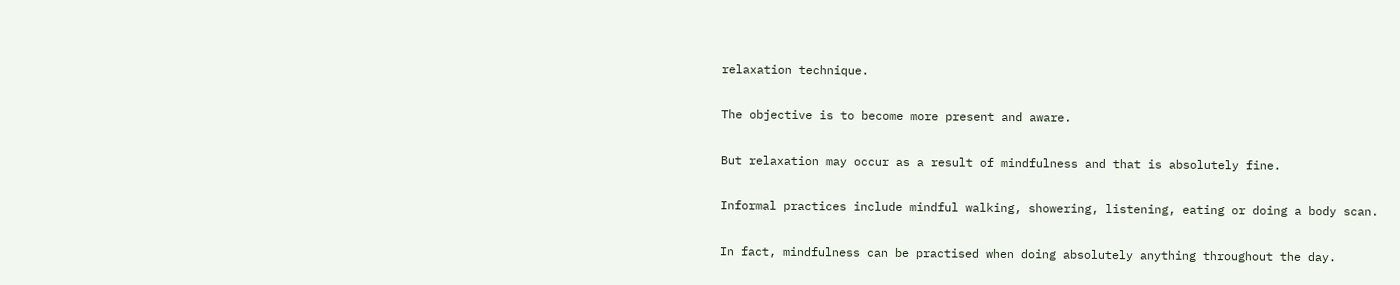relaxation technique.

The objective is to become more present and aware.

But relaxation may occur as a result of mindfulness and that is absolutely fine.

Informal practices include mindful walking, showering, listening, eating or doing a body scan.

In fact, mindfulness can be practised when doing absolutely anything throughout the day.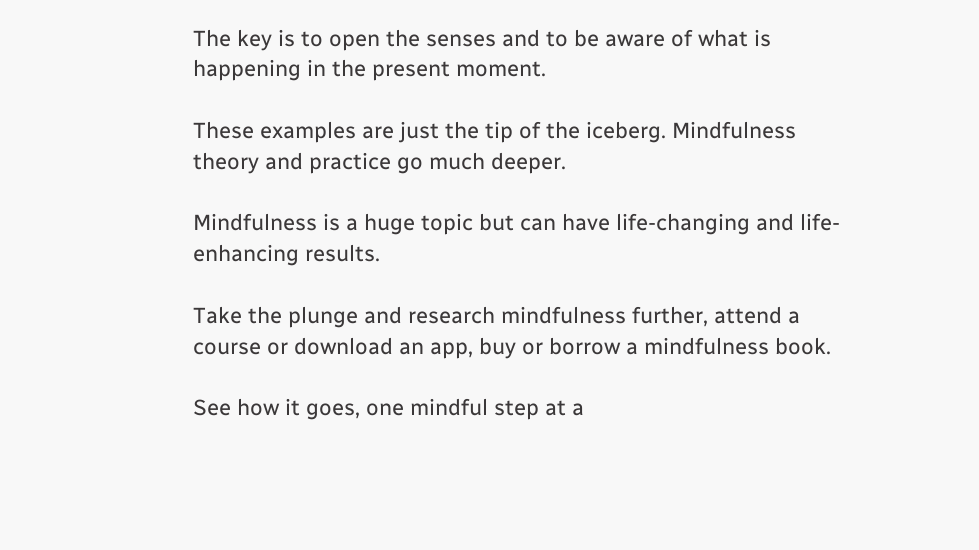The key is to open the senses and to be aware of what is happening in the present moment.

These examples are just the tip of the iceberg. Mindfulness theory and practice go much deeper.

Mindfulness is a huge topic but can have life-changing and life-enhancing results.

Take the plunge and research mindfulness further, attend a course or download an app, buy or borrow a mindfulness book.

See how it goes, one mindful step at a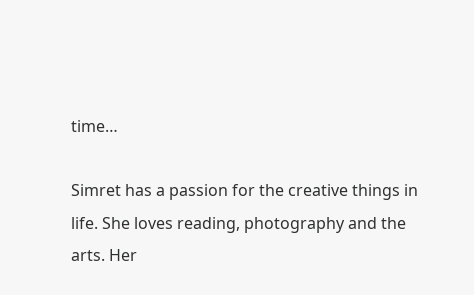time…

Simret has a passion for the creative things in life. She loves reading, photography and the arts. Her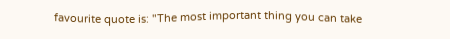favourite quote is: "The most important thing you can take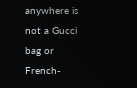anywhere is not a Gucci bag or French-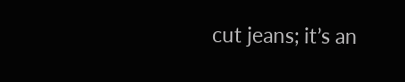cut jeans; it’s an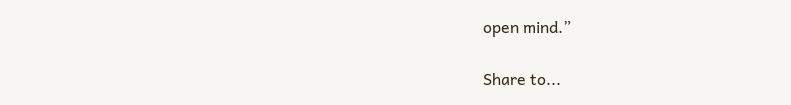open mind.”

Share to...